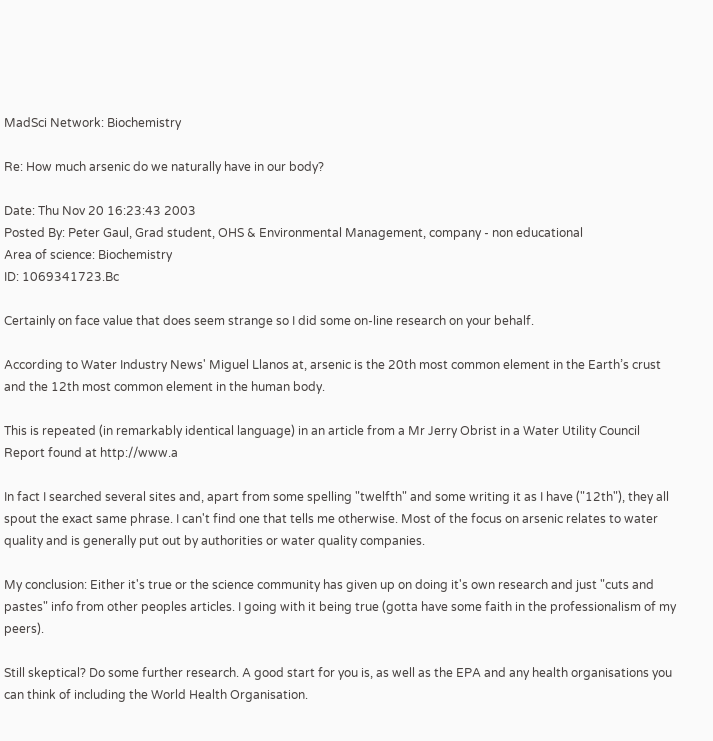MadSci Network: Biochemistry

Re: How much arsenic do we naturally have in our body?

Date: Thu Nov 20 16:23:43 2003
Posted By: Peter Gaul, Grad student, OHS & Environmental Management, company - non educational
Area of science: Biochemistry
ID: 1069341723.Bc

Certainly on face value that does seem strange so I did some on-line research on your behalf.

According to Water Industry News' Miguel Llanos at, arsenic is the 20th most common element in the Earth’s crust and the 12th most common element in the human body.

This is repeated (in remarkably identical language) in an article from a Mr Jerry Obrist in a Water Utility Council Report found at http://www.a

In fact I searched several sites and, apart from some spelling "twelfth" and some writing it as I have ("12th"), they all spout the exact same phrase. I can't find one that tells me otherwise. Most of the focus on arsenic relates to water quality and is generally put out by authorities or water quality companies.

My conclusion: Either it's true or the science community has given up on doing it's own research and just "cuts and pastes" info from other peoples articles. I going with it being true (gotta have some faith in the professionalism of my peers).

Still skeptical? Do some further research. A good start for you is, as well as the EPA and any health organisations you can think of including the World Health Organisation.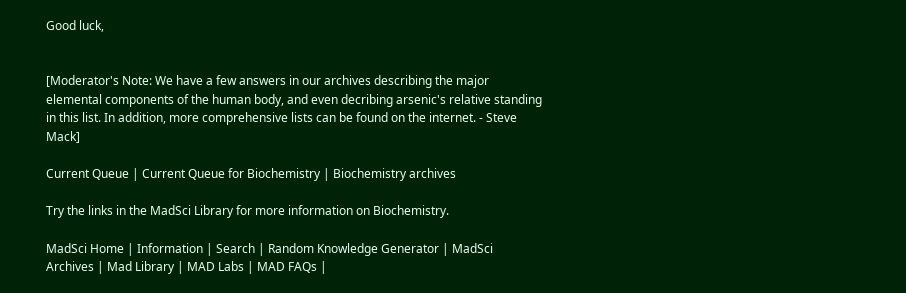Good luck,


[Moderator's Note: We have a few answers in our archives describing the major elemental components of the human body, and even decribing arsenic's relative standing in this list. In addition, more comprehensive lists can be found on the internet. - Steve Mack]

Current Queue | Current Queue for Biochemistry | Biochemistry archives

Try the links in the MadSci Library for more information on Biochemistry.

MadSci Home | Information | Search | Random Knowledge Generator | MadSci Archives | Mad Library | MAD Labs | MAD FAQs |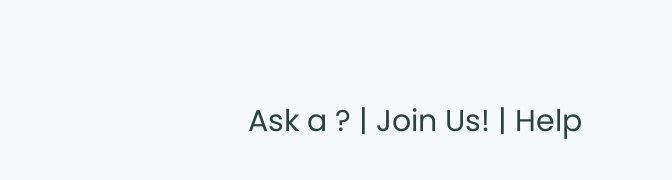Ask a ? | Join Us! | Help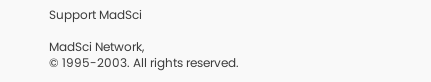Support MadSci

MadSci Network,
© 1995-2003. All rights reserved.